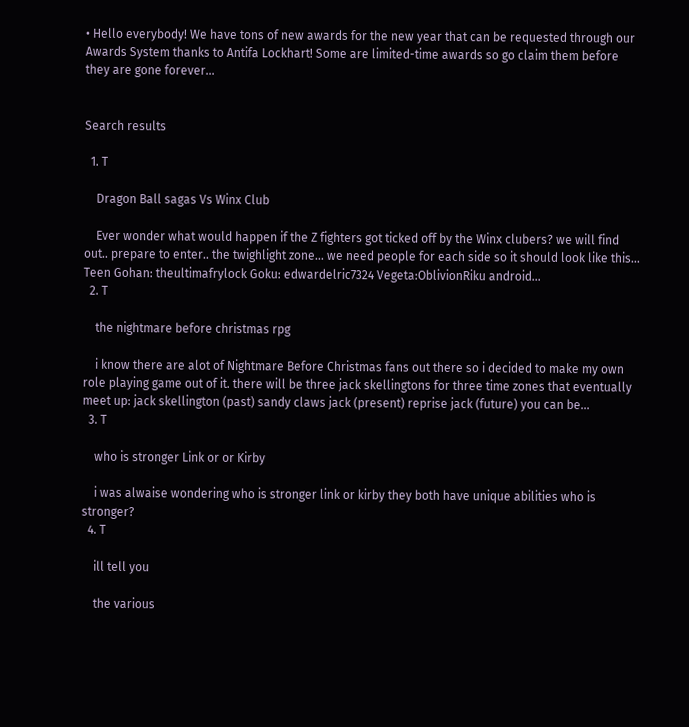• Hello everybody! We have tons of new awards for the new year that can be requested through our Awards System thanks to Antifa Lockhart! Some are limited-time awards so go claim them before they are gone forever...


Search results

  1. T

    Dragon Ball sagas Vs Winx Club

    Ever wonder what would happen if the Z fighters got ticked off by the Winx clubers? we will find out.. prepare to enter.. the twighlight zone... we need people for each side so it should look like this... Teen Gohan: theultimafrylock Goku: edwardelric7324 Vegeta:OblivionRiku android...
  2. T

    the nightmare before christmas rpg

    i know there are alot of Nightmare Before Christmas fans out there so i decided to make my own role playing game out of it. there will be three jack skellingtons for three time zones that eventually meet up: jack skellington (past) sandy claws jack (present) reprise jack (future) you can be...
  3. T

    who is stronger Link or or Kirby

    i was alwaise wondering who is stronger link or kirby they both have unique abilities who is stronger?
  4. T

    ill tell you

    the various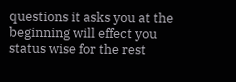questions it asks you at the beginning will effect you status wise for the rest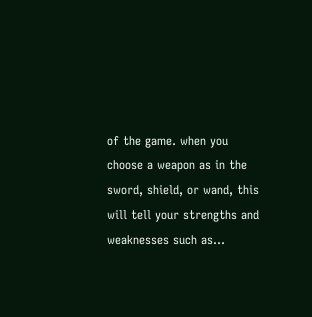of the game. when you choose a weapon as in the sword, shield, or wand, this will tell your strengths and weaknesses such as...